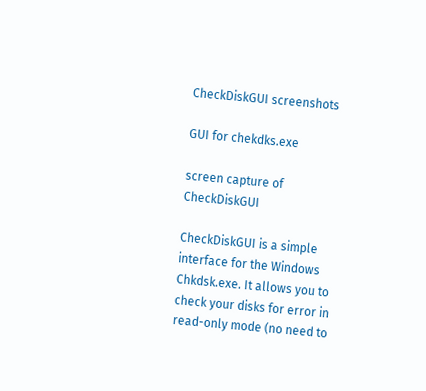CheckDiskGUI screenshots

GUI for chekdks.exe

screen capture of CheckDiskGUI

CheckDiskGUI is a simple interface for the Windows Chkdsk.exe. It allows you to check your disks for error in read-only mode (no need to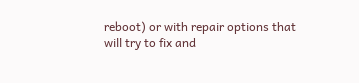reboot) or with repair options that will try to fix and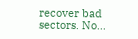recover bad sectors. No...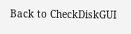Back to CheckDiskGUI